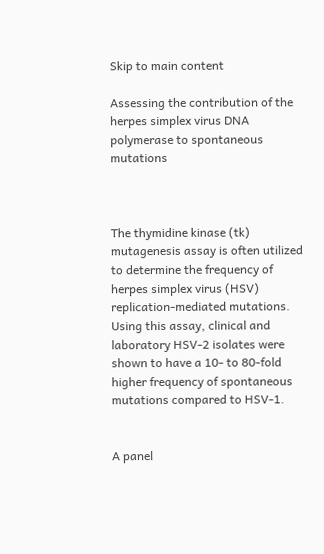Skip to main content

Assessing the contribution of the herpes simplex virus DNA polymerase to spontaneous mutations



The thymidine kinase (tk) mutagenesis assay is often utilized to determine the frequency of herpes simplex virus (HSV) replication-mediated mutations. Using this assay, clinical and laboratory HSV-2 isolates were shown to have a 10- to 80-fold higher frequency of spontaneous mutations compared to HSV-1.


A panel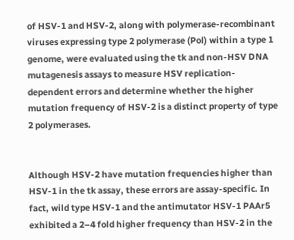of HSV-1 and HSV-2, along with polymerase-recombinant viruses expressing type 2 polymerase (Pol) within a type 1 genome, were evaluated using the tk and non-HSV DNA mutagenesis assays to measure HSV replication-dependent errors and determine whether the higher mutation frequency of HSV-2 is a distinct property of type 2 polymerases.


Although HSV-2 have mutation frequencies higher than HSV-1 in the tk assay, these errors are assay-specific. In fact, wild type HSV-1 and the antimutator HSV-1 PAAr5 exhibited a 2–4 fold higher frequency than HSV-2 in the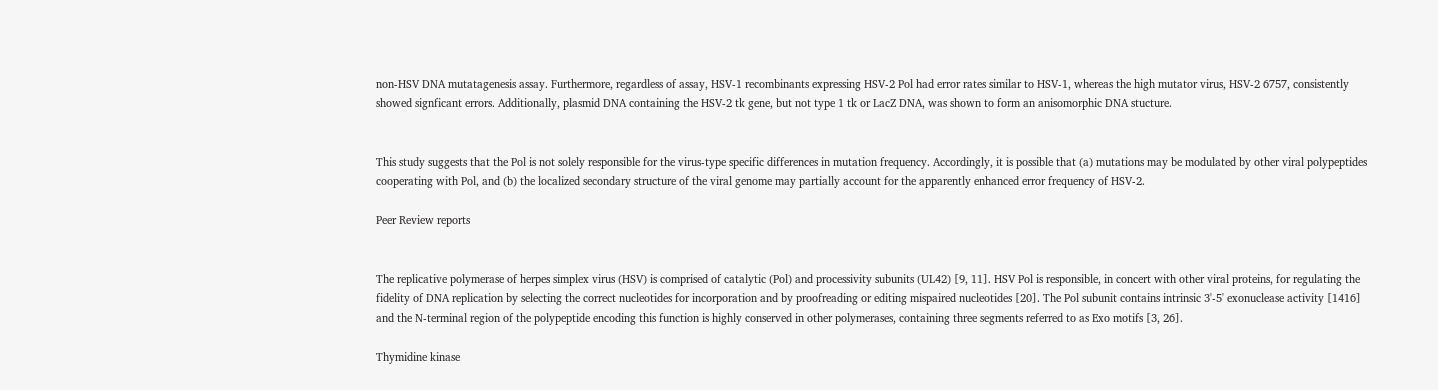non-HSV DNA mutatagenesis assay. Furthermore, regardless of assay, HSV-1 recombinants expressing HSV-2 Pol had error rates similar to HSV-1, whereas the high mutator virus, HSV-2 6757, consistently showed signficant errors. Additionally, plasmid DNA containing the HSV-2 tk gene, but not type 1 tk or LacZ DNA, was shown to form an anisomorphic DNA stucture.


This study suggests that the Pol is not solely responsible for the virus-type specific differences in mutation frequency. Accordingly, it is possible that (a) mutations may be modulated by other viral polypeptides cooperating with Pol, and (b) the localized secondary structure of the viral genome may partially account for the apparently enhanced error frequency of HSV-2.

Peer Review reports


The replicative polymerase of herpes simplex virus (HSV) is comprised of catalytic (Pol) and processivity subunits (UL42) [9, 11]. HSV Pol is responsible, in concert with other viral proteins, for regulating the fidelity of DNA replication by selecting the correct nucleotides for incorporation and by proofreading or editing mispaired nucleotides [20]. The Pol subunit contains intrinsic 3'-5' exonuclease activity [1416] and the N-terminal region of the polypeptide encoding this function is highly conserved in other polymerases, containing three segments referred to as Exo motifs [3, 26].

Thymidine kinase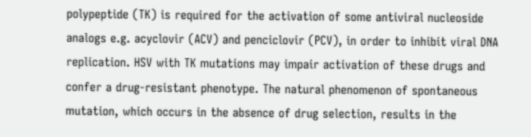polypeptide (TK) is required for the activation of some antiviral nucleoside analogs e.g. acyclovir (ACV) and penciclovir (PCV), in order to inhibit viral DNA replication. HSV with TK mutations may impair activation of these drugs and confer a drug-resistant phenotype. The natural phenomenon of spontaneous mutation, which occurs in the absence of drug selection, results in the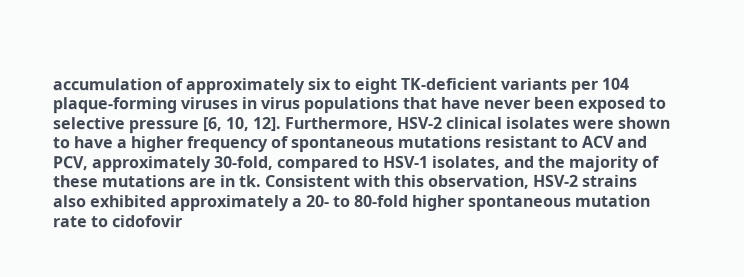accumulation of approximately six to eight TK-deficient variants per 104 plaque-forming viruses in virus populations that have never been exposed to selective pressure [6, 10, 12]. Furthermore, HSV-2 clinical isolates were shown to have a higher frequency of spontaneous mutations resistant to ACV and PCV, approximately 30-fold, compared to HSV-1 isolates, and the majority of these mutations are in tk. Consistent with this observation, HSV-2 strains also exhibited approximately a 20- to 80-fold higher spontaneous mutation rate to cidofovir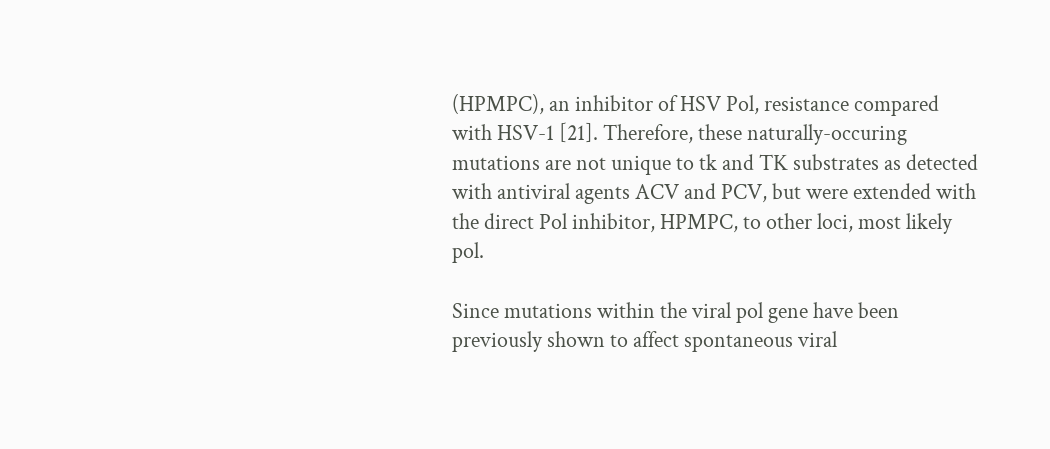(HPMPC), an inhibitor of HSV Pol, resistance compared with HSV-1 [21]. Therefore, these naturally-occuring mutations are not unique to tk and TK substrates as detected with antiviral agents ACV and PCV, but were extended with the direct Pol inhibitor, HPMPC, to other loci, most likely pol.

Since mutations within the viral pol gene have been previously shown to affect spontaneous viral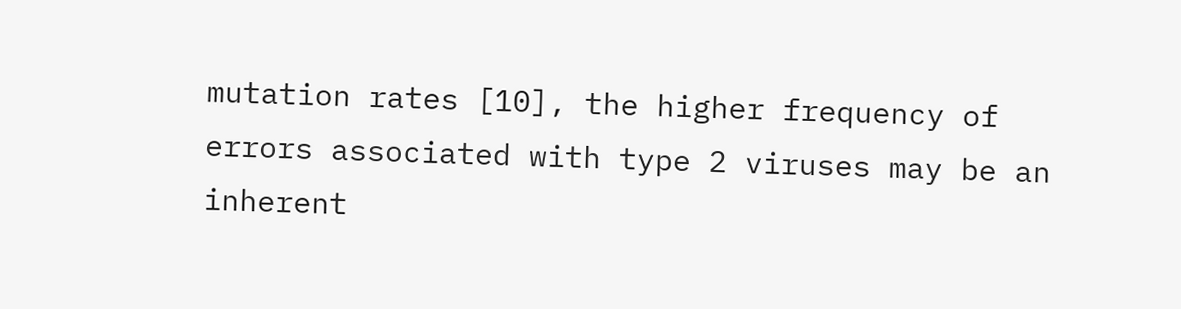mutation rates [10], the higher frequency of errors associated with type 2 viruses may be an inherent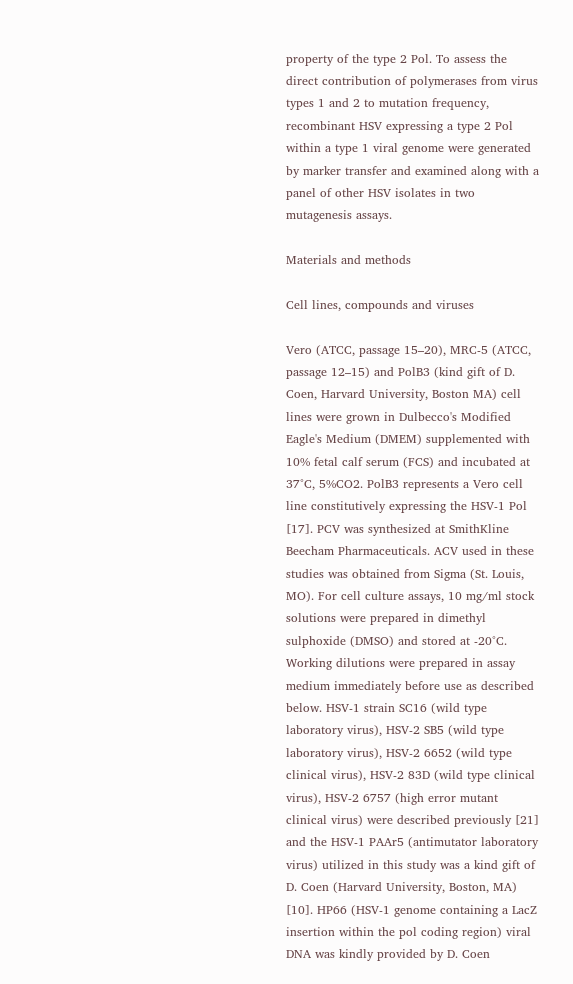property of the type 2 Pol. To assess the direct contribution of polymerases from virus types 1 and 2 to mutation frequency, recombinant HSV expressing a type 2 Pol within a type 1 viral genome were generated by marker transfer and examined along with a panel of other HSV isolates in two mutagenesis assays.

Materials and methods

Cell lines, compounds and viruses

Vero (ATCC, passage 15–20), MRC-5 (ATCC, passage 12–15) and PolB3 (kind gift of D. Coen, Harvard University, Boston MA) cell lines were grown in Dulbecco's Modified Eagle's Medium (DMEM) supplemented with 10% fetal calf serum (FCS) and incubated at 37°C, 5%CO2. PolB3 represents a Vero cell line constitutively expressing the HSV-1 Pol [17]. PCV was synthesized at SmithKline Beecham Pharmaceuticals. ACV used in these studies was obtained from Sigma (St. Louis, MO). For cell culture assays, 10 mg/ml stock solutions were prepared in dimethyl sulphoxide (DMSO) and stored at -20°C. Working dilutions were prepared in assay medium immediately before use as described below. HSV-1 strain SC16 (wild type laboratory virus), HSV-2 SB5 (wild type laboratory virus), HSV-2 6652 (wild type clinical virus), HSV-2 83D (wild type clinical virus), HSV-2 6757 (high error mutant clinical virus) were described previously [21] and the HSV-1 PAAr5 (antimutator laboratory virus) utilized in this study was a kind gift of D. Coen (Harvard University, Boston, MA) [10]. HP66 (HSV-1 genome containing a LacZ insertion within the pol coding region) viral DNA was kindly provided by D. Coen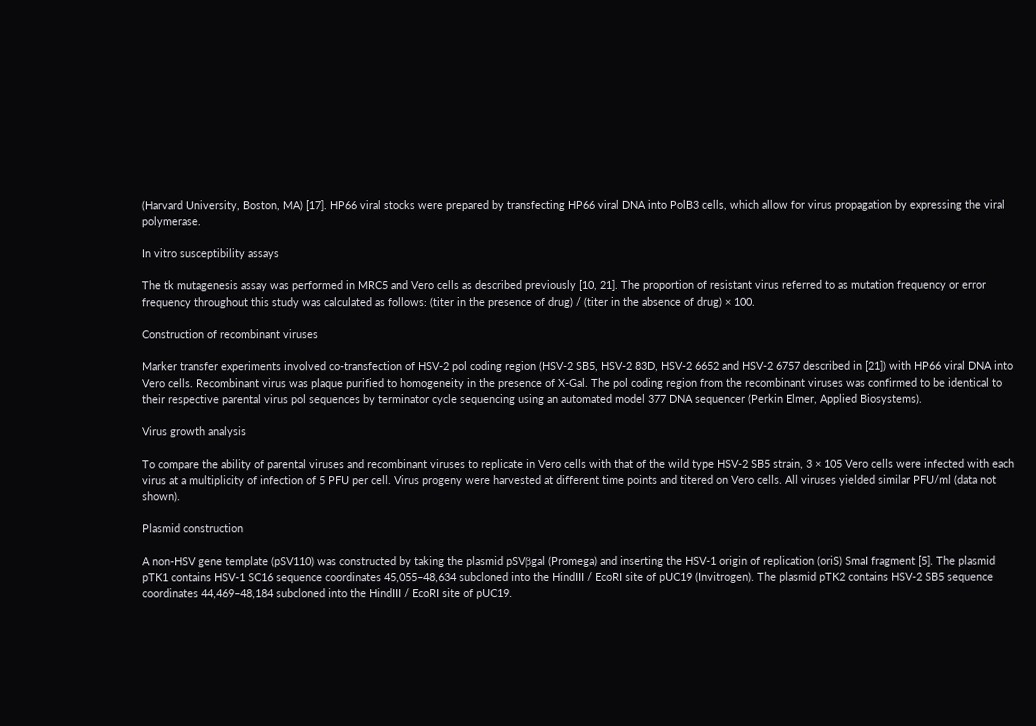(Harvard University, Boston, MA) [17]. HP66 viral stocks were prepared by transfecting HP66 viral DNA into PolB3 cells, which allow for virus propagation by expressing the viral polymerase.

In vitro susceptibility assays

The tk mutagenesis assay was performed in MRC5 and Vero cells as described previously [10, 21]. The proportion of resistant virus referred to as mutation frequency or error frequency throughout this study was calculated as follows: (titer in the presence of drug) / (titer in the absence of drug) × 100.

Construction of recombinant viruses

Marker transfer experiments involved co-transfection of HSV-2 pol coding region (HSV-2 SB5, HSV-2 83D, HSV-2 6652 and HSV-2 6757 described in [21]) with HP66 viral DNA into Vero cells. Recombinant virus was plaque purified to homogeneity in the presence of X-Gal. The pol coding region from the recombinant viruses was confirmed to be identical to their respective parental virus pol sequences by terminator cycle sequencing using an automated model 377 DNA sequencer (Perkin Elmer, Applied Biosystems).

Virus growth analysis

To compare the ability of parental viruses and recombinant viruses to replicate in Vero cells with that of the wild type HSV-2 SB5 strain, 3 × 105 Vero cells were infected with each virus at a multiplicity of infection of 5 PFU per cell. Virus progeny were harvested at different time points and titered on Vero cells. All viruses yielded similar PFU/ml (data not shown).

Plasmid construction

A non-HSV gene template (pSV110) was constructed by taking the plasmid pSVβgal (Promega) and inserting the HSV-1 origin of replication (oriS) SmaI fragment [5]. The plasmid pTK1 contains HSV-1 SC16 sequence coordinates 45,055–48,634 subcloned into the HindIII / EcoRI site of pUC19 (Invitrogen). The plasmid pTK2 contains HSV-2 SB5 sequence coordinates 44,469–48,184 subcloned into the HindIII / EcoRI site of pUC19.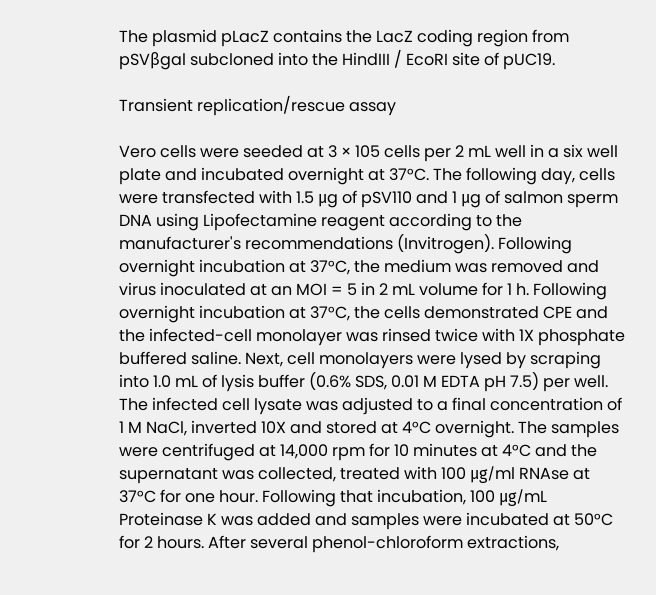The plasmid pLacZ contains the LacZ coding region from pSVβgal subcloned into the HindIII / EcoRI site of pUC19.

Transient replication/rescue assay

Vero cells were seeded at 3 × 105 cells per 2 mL well in a six well plate and incubated overnight at 37°C. The following day, cells were transfected with 1.5 μg of pSV110 and 1 μg of salmon sperm DNA using Lipofectamine reagent according to the manufacturer's recommendations (Invitrogen). Following overnight incubation at 37°C, the medium was removed and virus inoculated at an MOI = 5 in 2 mL volume for 1 h. Following overnight incubation at 37°C, the cells demonstrated CPE and the infected-cell monolayer was rinsed twice with 1X phosphate buffered saline. Next, cell monolayers were lysed by scraping into 1.0 mL of lysis buffer (0.6% SDS, 0.01 M EDTA pH 7.5) per well. The infected cell lysate was adjusted to a final concentration of 1 M NaCl, inverted 10X and stored at 4°C overnight. The samples were centrifuged at 14,000 rpm for 10 minutes at 4°C and the supernatant was collected, treated with 100 μg/ml RNAse at 37°C for one hour. Following that incubation, 100 μg/mL Proteinase K was added and samples were incubated at 50°C for 2 hours. After several phenol-chloroform extractions,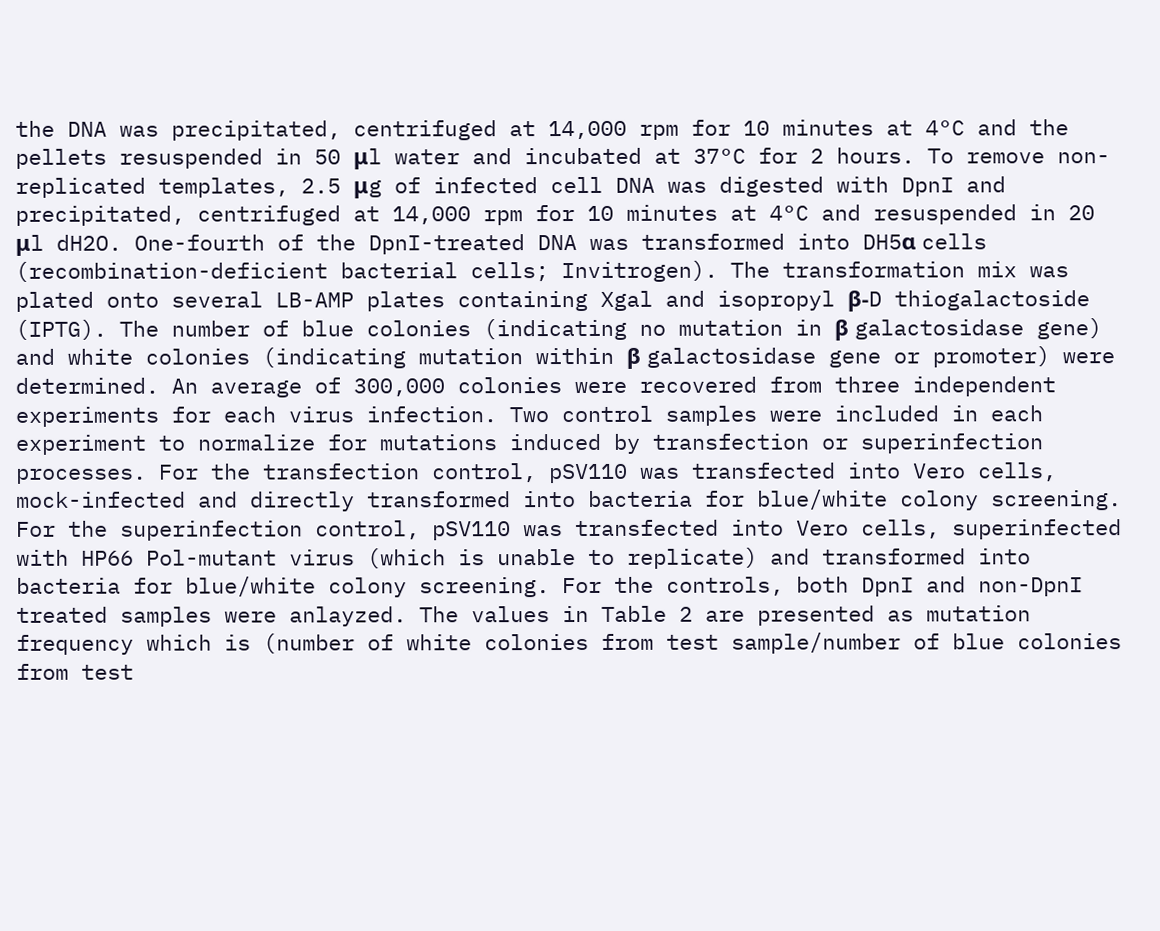the DNA was precipitated, centrifuged at 14,000 rpm for 10 minutes at 4°C and the pellets resuspended in 50 μl water and incubated at 37°C for 2 hours. To remove non-replicated templates, 2.5 μg of infected cell DNA was digested with DpnI and precipitated, centrifuged at 14,000 rpm for 10 minutes at 4°C and resuspended in 20 μl dH2O. One-fourth of the DpnI-treated DNA was transformed into DH5α cells (recombination-deficient bacterial cells; Invitrogen). The transformation mix was plated onto several LB-AMP plates containing Xgal and isopropyl β-D thiogalactoside (IPTG). The number of blue colonies (indicating no mutation in β galactosidase gene) and white colonies (indicating mutation within β galactosidase gene or promoter) were determined. An average of 300,000 colonies were recovered from three independent experiments for each virus infection. Two control samples were included in each experiment to normalize for mutations induced by transfection or superinfection processes. For the transfection control, pSV110 was transfected into Vero cells, mock-infected and directly transformed into bacteria for blue/white colony screening. For the superinfection control, pSV110 was transfected into Vero cells, superinfected with HP66 Pol-mutant virus (which is unable to replicate) and transformed into bacteria for blue/white colony screening. For the controls, both DpnI and non-DpnI treated samples were anlayzed. The values in Table 2 are presented as mutation frequency which is (number of white colonies from test sample/number of blue colonies from test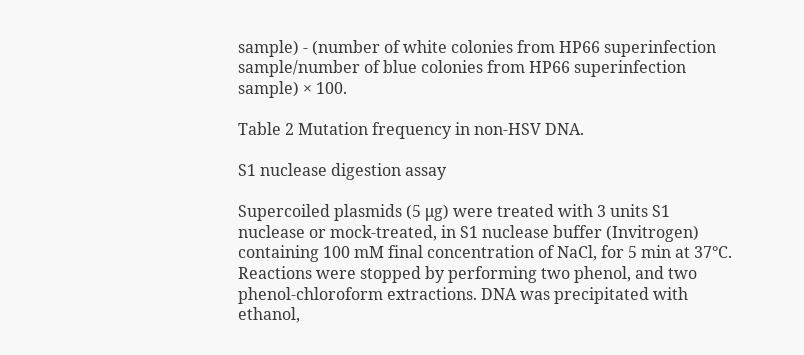sample) - (number of white colonies from HP66 superinfection sample/number of blue colonies from HP66 superinfection sample) × 100.

Table 2 Mutation frequency in non-HSV DNA.

S1 nuclease digestion assay

Supercoiled plasmids (5 μg) were treated with 3 units S1 nuclease or mock-treated, in S1 nuclease buffer (Invitrogen) containing 100 mM final concentration of NaCl, for 5 min at 37°C. Reactions were stopped by performing two phenol, and two phenol-chloroform extractions. DNA was precipitated with ethanol,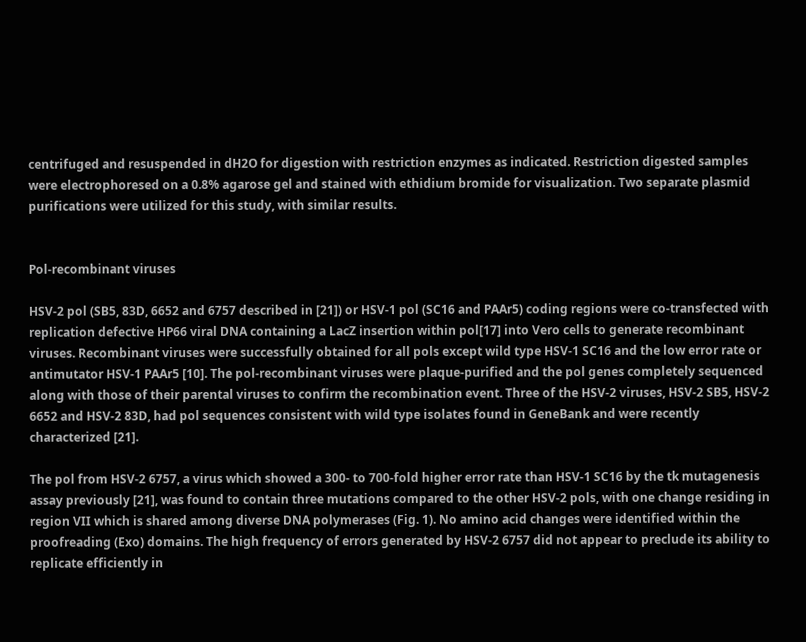centrifuged and resuspended in dH2O for digestion with restriction enzymes as indicated. Restriction digested samples were electrophoresed on a 0.8% agarose gel and stained with ethidium bromide for visualization. Two separate plasmid purifications were utilized for this study, with similar results.


Pol-recombinant viruses

HSV-2 pol (SB5, 83D, 6652 and 6757 described in [21]) or HSV-1 pol (SC16 and PAAr5) coding regions were co-transfected with replication defective HP66 viral DNA containing a LacZ insertion within pol[17] into Vero cells to generate recombinant viruses. Recombinant viruses were successfully obtained for all pols except wild type HSV-1 SC16 and the low error rate or antimutator HSV-1 PAAr5 [10]. The pol-recombinant viruses were plaque-purified and the pol genes completely sequenced along with those of their parental viruses to confirm the recombination event. Three of the HSV-2 viruses, HSV-2 SB5, HSV-2 6652 and HSV-2 83D, had pol sequences consistent with wild type isolates found in GeneBank and were recently characterized [21].

The pol from HSV-2 6757, a virus which showed a 300- to 700-fold higher error rate than HSV-1 SC16 by the tk mutagenesis assay previously [21], was found to contain three mutations compared to the other HSV-2 pols, with one change residing in region VII which is shared among diverse DNA polymerases (Fig. 1). No amino acid changes were identified within the proofreading (Exo) domains. The high frequency of errors generated by HSV-2 6757 did not appear to preclude its ability to replicate efficiently in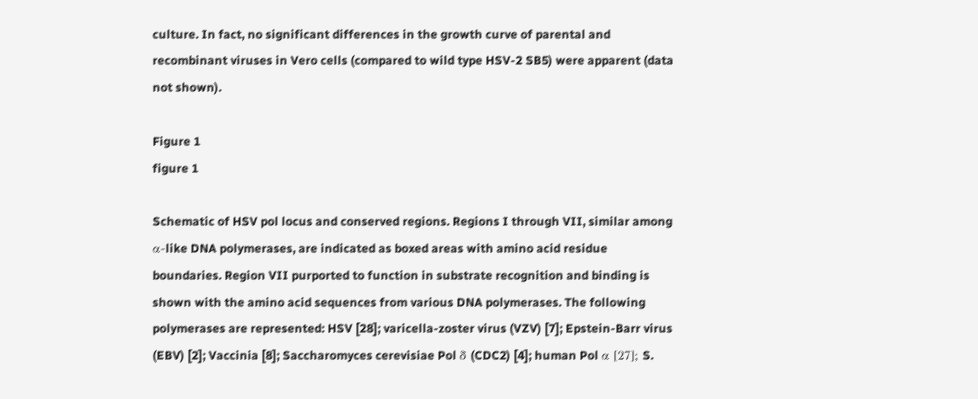culture. In fact, no significant differences in the growth curve of parental and recombinant viruses in Vero cells (compared to wild type HSV-2 SB5) were apparent (data not shown).

Figure 1
figure 1

Schematic of HSV pol locus and conserved regions. Regions I through VII, similar among α-like DNA polymerases, are indicated as boxed areas with amino acid residue boundaries. Region VII purported to function in substrate recognition and binding is shown with the amino acid sequences from various DNA polymerases. The following polymerases are represented: HSV [28]; varicella-zoster virus (VZV) [7]; Epstein-Barr virus (EBV) [2]; Vaccinia [8]; Saccharomyces cerevisiae Pol δ (CDC2) [4]; human Pol α [27]; S.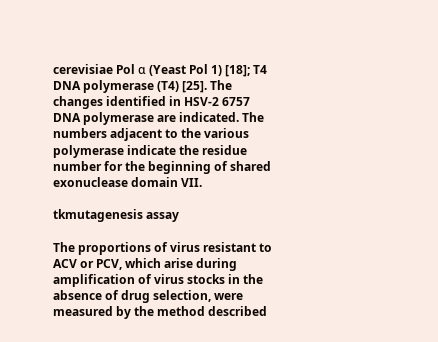cerevisiae Pol α (Yeast Pol 1) [18]; T4 DNA polymerase (T4) [25]. The changes identified in HSV-2 6757 DNA polymerase are indicated. The numbers adjacent to the various polymerase indicate the residue number for the beginning of shared exonuclease domain VII.

tkmutagenesis assay

The proportions of virus resistant to ACV or PCV, which arise during amplification of virus stocks in the absence of drug selection, were measured by the method described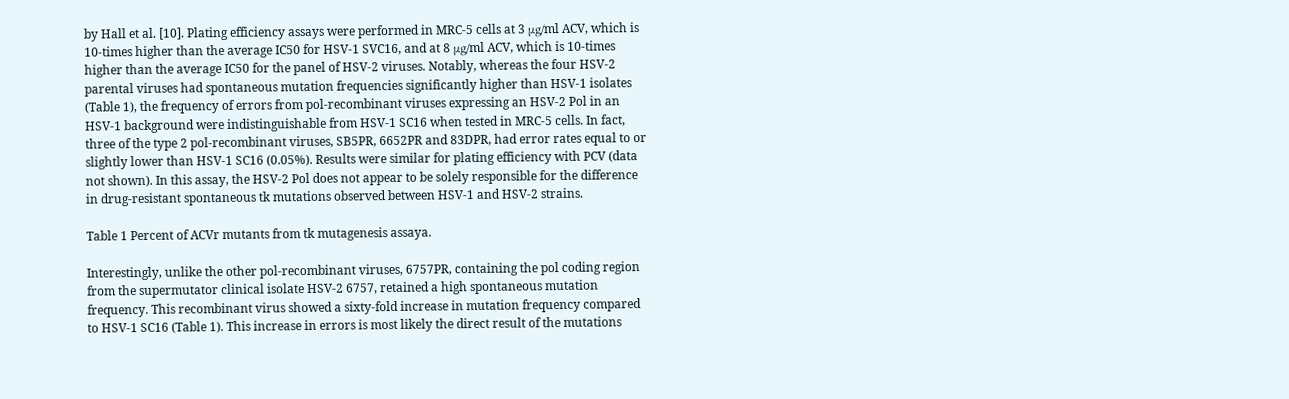by Hall et al. [10]. Plating efficiency assays were performed in MRC-5 cells at 3 μg/ml ACV, which is 10-times higher than the average IC50 for HSV-1 SVC16, and at 8 μg/ml ACV, which is 10-times higher than the average IC50 for the panel of HSV-2 viruses. Notably, whereas the four HSV-2 parental viruses had spontaneous mutation frequencies significantly higher than HSV-1 isolates (Table 1), the frequency of errors from pol-recombinant viruses expressing an HSV-2 Pol in an HSV-1 background were indistinguishable from HSV-1 SC16 when tested in MRC-5 cells. In fact, three of the type 2 pol-recombinant viruses, SB5PR, 6652PR and 83DPR, had error rates equal to or slightly lower than HSV-1 SC16 (0.05%). Results were similar for plating efficiency with PCV (data not shown). In this assay, the HSV-2 Pol does not appear to be solely responsible for the difference in drug-resistant spontaneous tk mutations observed between HSV-1 and HSV-2 strains.

Table 1 Percent of ACVr mutants from tk mutagenesis assaya.

Interestingly, unlike the other pol-recombinant viruses, 6757PR, containing the pol coding region from the supermutator clinical isolate HSV-2 6757, retained a high spontaneous mutation frequency. This recombinant virus showed a sixty-fold increase in mutation frequency compared to HSV-1 SC16 (Table 1). This increase in errors is most likely the direct result of the mutations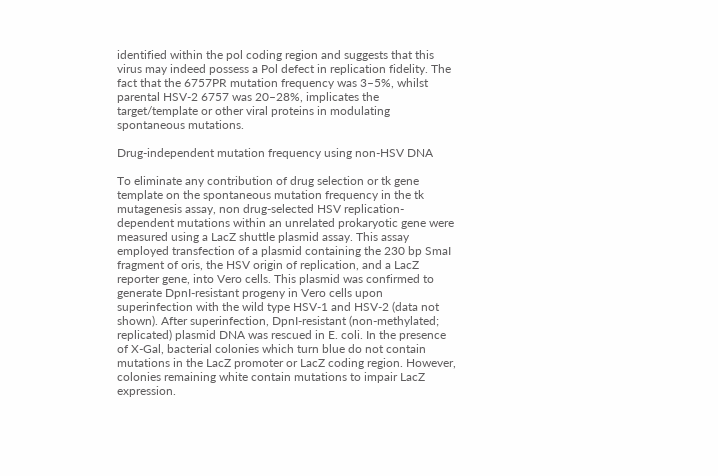identified within the pol coding region and suggests that this virus may indeed possess a Pol defect in replication fidelity. The fact that the 6757PR mutation frequency was 3–5%, whilst parental HSV-2 6757 was 20–28%, implicates the target/template or other viral proteins in modulating spontaneous mutations.

Drug-independent mutation frequency using non-HSV DNA

To eliminate any contribution of drug selection or tk gene template on the spontaneous mutation frequency in the tk mutagenesis assay, non drug-selected HSV replication-dependent mutations within an unrelated prokaryotic gene were measured using a LacZ shuttle plasmid assay. This assay employed transfection of a plasmid containing the 230 bp SmaI fragment of oris, the HSV origin of replication, and a LacZ reporter gene, into Vero cells. This plasmid was confirmed to generate DpnI-resistant progeny in Vero cells upon superinfection with the wild type HSV-1 and HSV-2 (data not shown). After superinfection, DpnI-resistant (non-methylated; replicated) plasmid DNA was rescued in E. coli. In the presence of X-Gal, bacterial colonies which turn blue do not contain mutations in the LacZ promoter or LacZ coding region. However, colonies remaining white contain mutations to impair LacZ expression.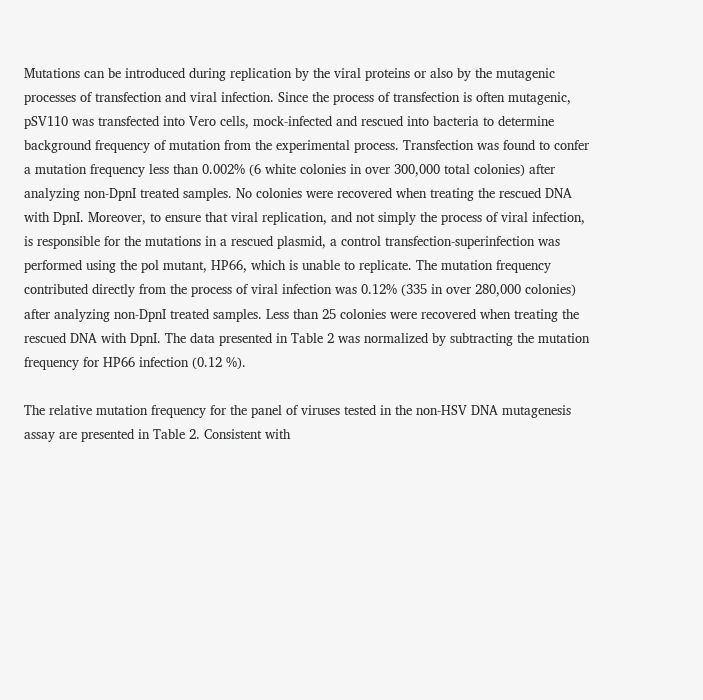Mutations can be introduced during replication by the viral proteins or also by the mutagenic processes of transfection and viral infection. Since the process of transfection is often mutagenic, pSV110 was transfected into Vero cells, mock-infected and rescued into bacteria to determine background frequency of mutation from the experimental process. Transfection was found to confer a mutation frequency less than 0.002% (6 white colonies in over 300,000 total colonies) after analyzing non-DpnI treated samples. No colonies were recovered when treating the rescued DNA with DpnI. Moreover, to ensure that viral replication, and not simply the process of viral infection, is responsible for the mutations in a rescued plasmid, a control transfection-superinfection was performed using the pol mutant, HP66, which is unable to replicate. The mutation frequency contributed directly from the process of viral infection was 0.12% (335 in over 280,000 colonies) after analyzing non-DpnI treated samples. Less than 25 colonies were recovered when treating the rescued DNA with DpnI. The data presented in Table 2 was normalized by subtracting the mutation frequency for HP66 infection (0.12 %).

The relative mutation frequency for the panel of viruses tested in the non-HSV DNA mutagenesis assay are presented in Table 2. Consistent with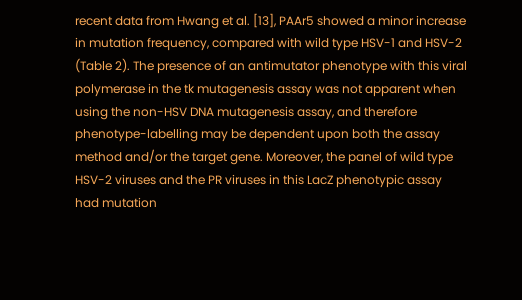recent data from Hwang et al. [13], PAAr5 showed a minor increase in mutation frequency, compared with wild type HSV-1 and HSV-2 (Table 2). The presence of an antimutator phenotype with this viral polymerase in the tk mutagenesis assay was not apparent when using the non-HSV DNA mutagenesis assay, and therefore phenotype-labelling may be dependent upon both the assay method and/or the target gene. Moreover, the panel of wild type HSV-2 viruses and the PR viruses in this LacZ phenotypic assay had mutation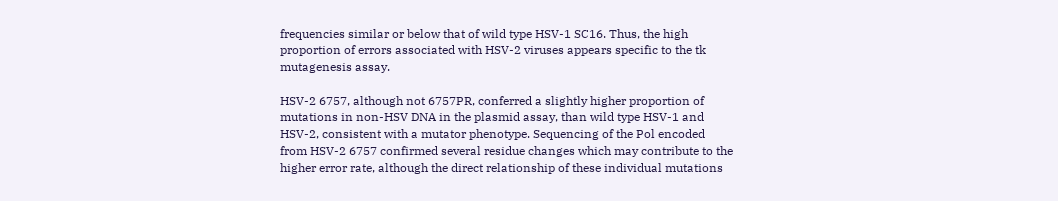frequencies similar or below that of wild type HSV-1 SC16. Thus, the high proportion of errors associated with HSV-2 viruses appears specific to the tk mutagenesis assay.

HSV-2 6757, although not 6757PR, conferred a slightly higher proportion of mutations in non-HSV DNA in the plasmid assay, than wild type HSV-1 and HSV-2, consistent with a mutator phenotype. Sequencing of the Pol encoded from HSV-2 6757 confirmed several residue changes which may contribute to the higher error rate, although the direct relationship of these individual mutations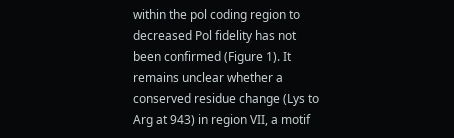within the pol coding region to decreased Pol fidelity has not been confirmed (Figure 1). It remains unclear whether a conserved residue change (Lys to Arg at 943) in region VII, a motif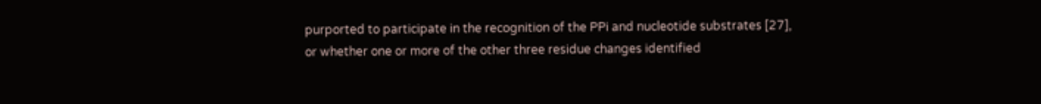purported to participate in the recognition of the PPi and nucleotide substrates [27], or whether one or more of the other three residue changes identified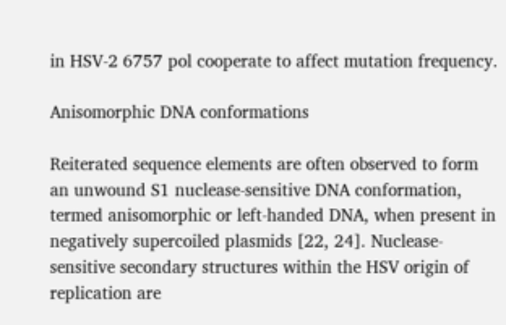in HSV-2 6757 pol cooperate to affect mutation frequency.

Anisomorphic DNA conformations

Reiterated sequence elements are often observed to form an unwound S1 nuclease-sensitive DNA conformation, termed anisomorphic or left-handed DNA, when present in negatively supercoiled plasmids [22, 24]. Nuclease-sensitive secondary structures within the HSV origin of replication are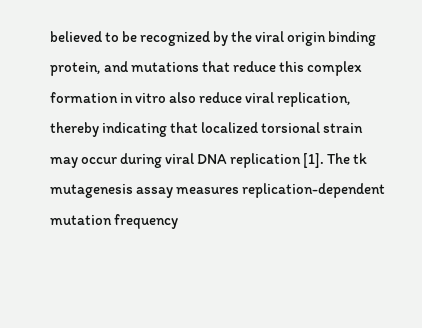believed to be recognized by the viral origin binding protein, and mutations that reduce this complex formation in vitro also reduce viral replication, thereby indicating that localized torsional strain may occur during viral DNA replication [1]. The tk mutagenesis assay measures replication-dependent mutation frequency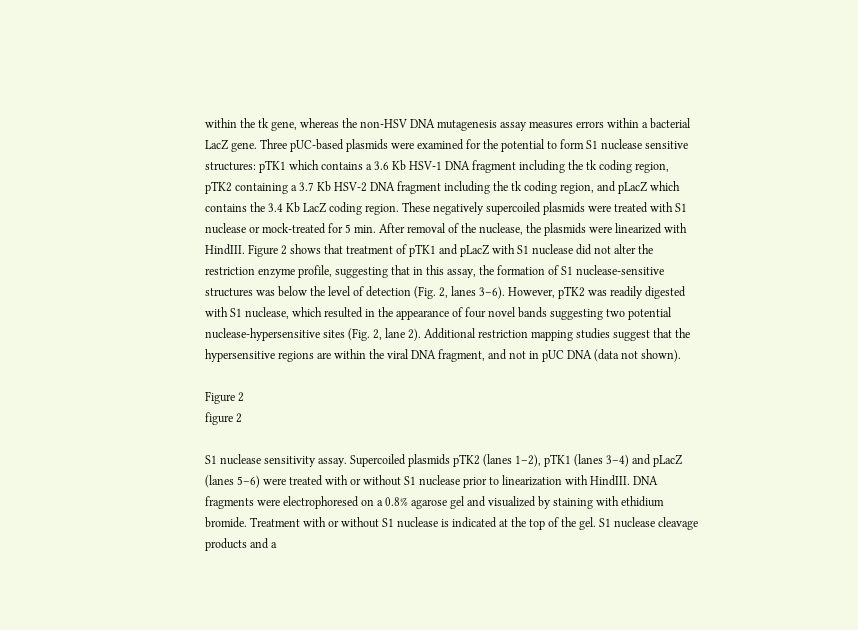within the tk gene, whereas the non-HSV DNA mutagenesis assay measures errors within a bacterial LacZ gene. Three pUC-based plasmids were examined for the potential to form S1 nuclease sensitive structures: pTK1 which contains a 3.6 Kb HSV-1 DNA fragment including the tk coding region, pTK2 containing a 3.7 Kb HSV-2 DNA fragment including the tk coding region, and pLacZ which contains the 3.4 Kb LacZ coding region. These negatively supercoiled plasmids were treated with S1 nuclease or mock-treated for 5 min. After removal of the nuclease, the plasmids were linearized with HindIII. Figure 2 shows that treatment of pTK1 and pLacZ with S1 nuclease did not alter the restriction enzyme profile, suggesting that in this assay, the formation of S1 nuclease-sensitive structures was below the level of detection (Fig. 2, lanes 3–6). However, pTK2 was readily digested with S1 nuclease, which resulted in the appearance of four novel bands suggesting two potential nuclease-hypersensitive sites (Fig. 2, lane 2). Additional restriction mapping studies suggest that the hypersensitive regions are within the viral DNA fragment, and not in pUC DNA (data not shown).

Figure 2
figure 2

S1 nuclease sensitivity assay. Supercoiled plasmids pTK2 (lanes 1–2), pTK1 (lanes 3–4) and pLacZ (lanes 5–6) were treated with or without S1 nuclease prior to linearization with HindIII. DNA fragments were electrophoresed on a 0.8% agarose gel and visualized by staining with ethidium bromide. Treatment with or without S1 nuclease is indicated at the top of the gel. S1 nuclease cleavage products and a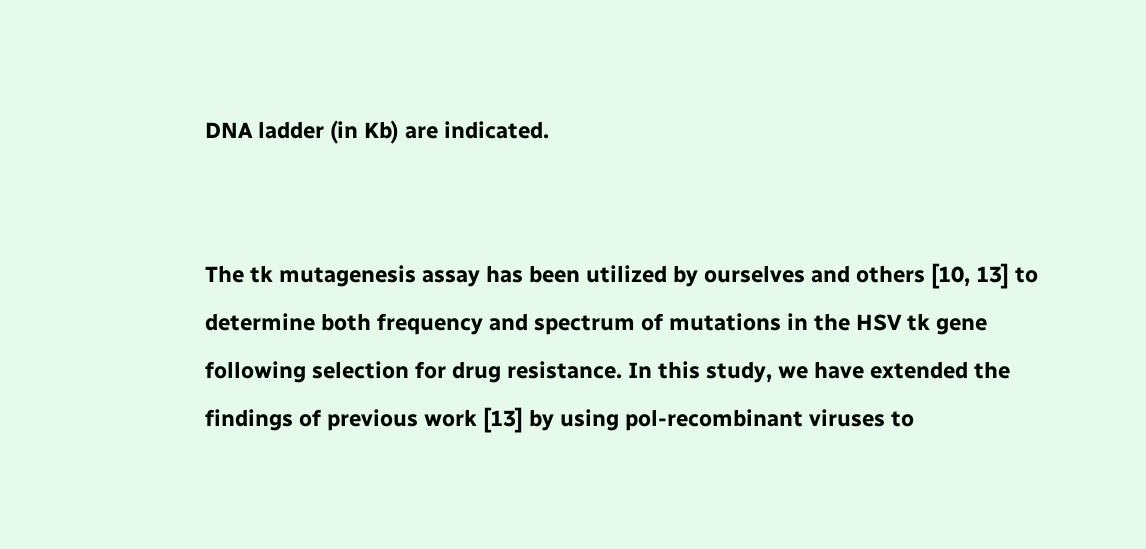DNA ladder (in Kb) are indicated.


The tk mutagenesis assay has been utilized by ourselves and others [10, 13] to determine both frequency and spectrum of mutations in the HSV tk gene following selection for drug resistance. In this study, we have extended the findings of previous work [13] by using pol-recombinant viruses to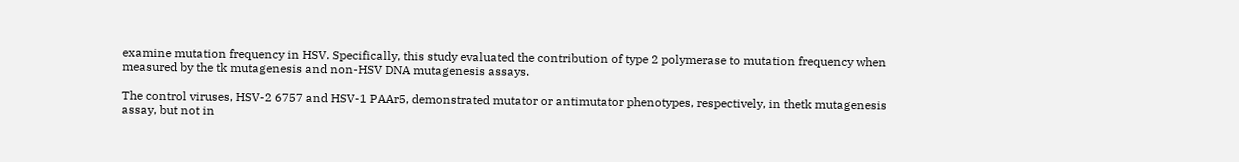examine mutation frequency in HSV. Specifically, this study evaluated the contribution of type 2 polymerase to mutation frequency when measured by the tk mutagenesis and non-HSV DNA mutagenesis assays.

The control viruses, HSV-2 6757 and HSV-1 PAAr5, demonstrated mutator or antimutator phenotypes, respectively, in thetk mutagenesis assay, but not in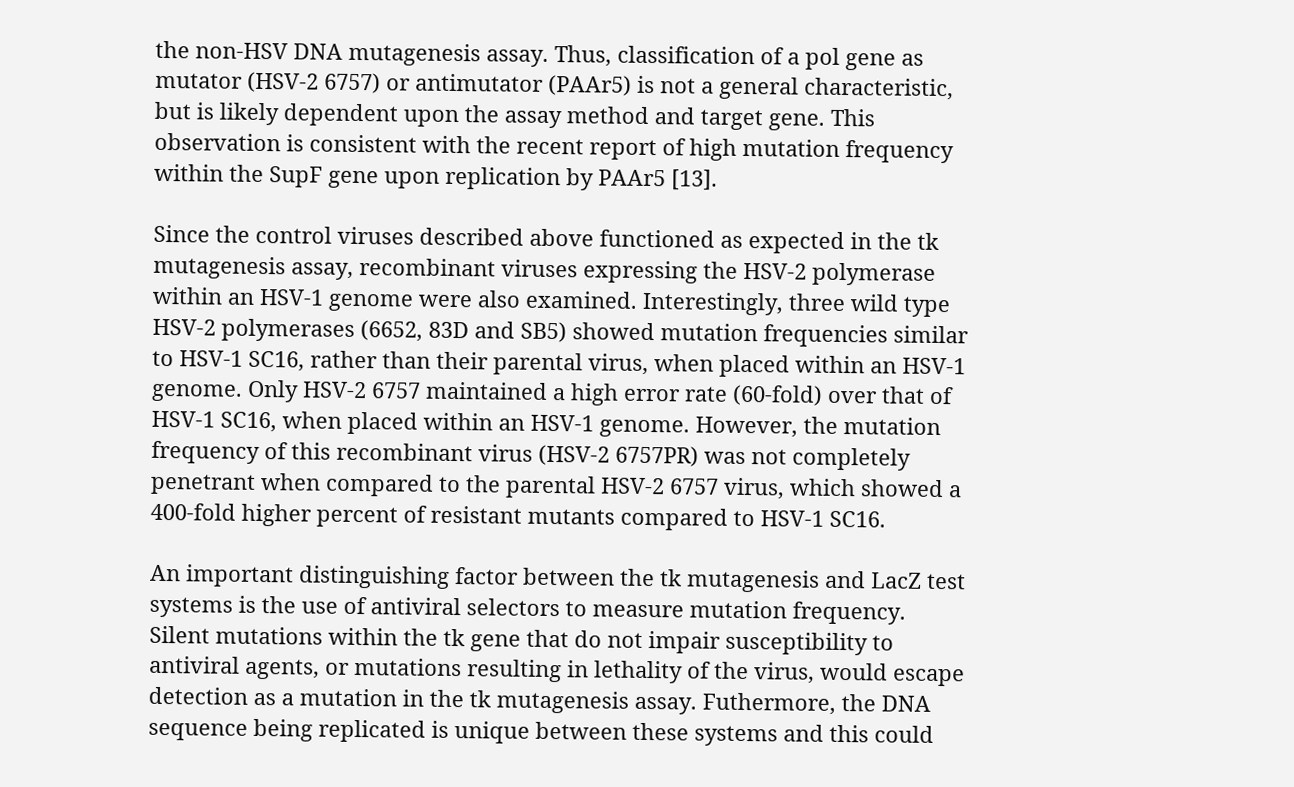the non-HSV DNA mutagenesis assay. Thus, classification of a pol gene as mutator (HSV-2 6757) or antimutator (PAAr5) is not a general characteristic, but is likely dependent upon the assay method and target gene. This observation is consistent with the recent report of high mutation frequency within the SupF gene upon replication by PAAr5 [13].

Since the control viruses described above functioned as expected in the tk mutagenesis assay, recombinant viruses expressing the HSV-2 polymerase within an HSV-1 genome were also examined. Interestingly, three wild type HSV-2 polymerases (6652, 83D and SB5) showed mutation frequencies similar to HSV-1 SC16, rather than their parental virus, when placed within an HSV-1 genome. Only HSV-2 6757 maintained a high error rate (60-fold) over that of HSV-1 SC16, when placed within an HSV-1 genome. However, the mutation frequency of this recombinant virus (HSV-2 6757PR) was not completely penetrant when compared to the parental HSV-2 6757 virus, which showed a 400-fold higher percent of resistant mutants compared to HSV-1 SC16.

An important distinguishing factor between the tk mutagenesis and LacZ test systems is the use of antiviral selectors to measure mutation frequency. Silent mutations within the tk gene that do not impair susceptibility to antiviral agents, or mutations resulting in lethality of the virus, would escape detection as a mutation in the tk mutagenesis assay. Futhermore, the DNA sequence being replicated is unique between these systems and this could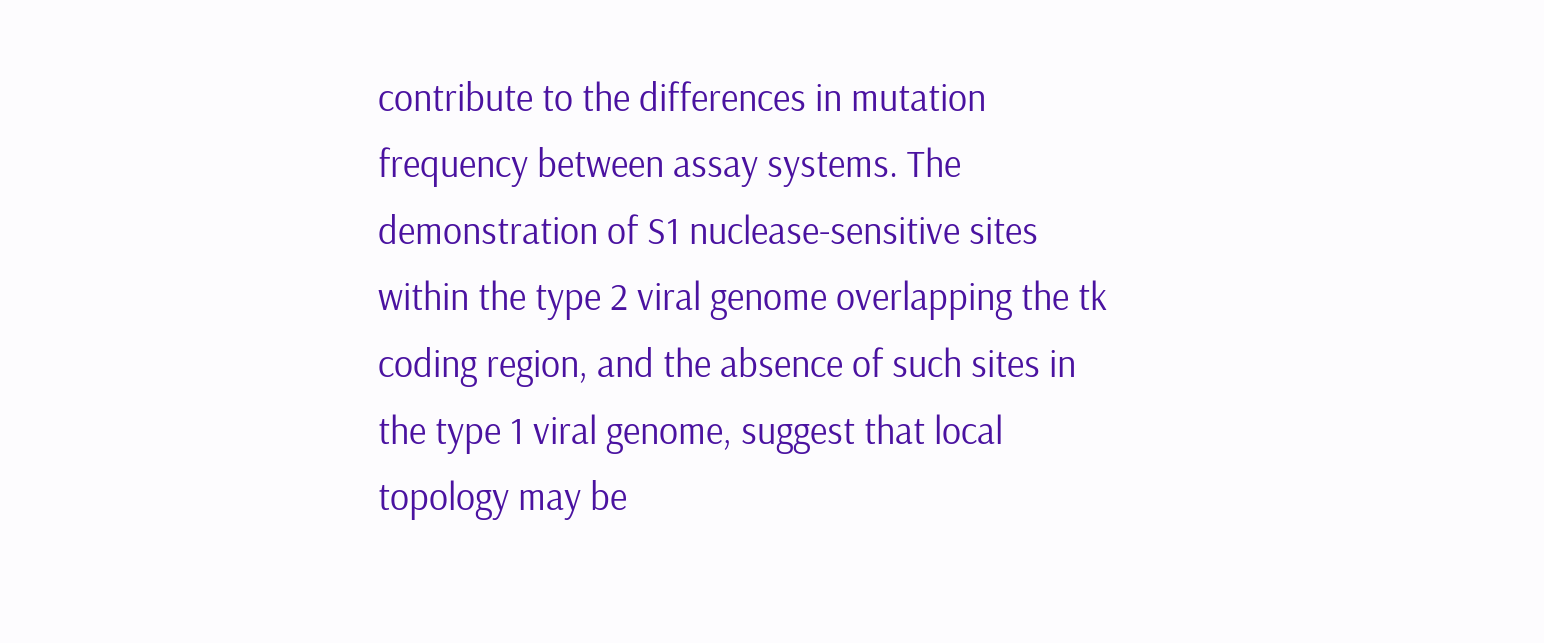contribute to the differences in mutation frequency between assay systems. The demonstration of S1 nuclease-sensitive sites within the type 2 viral genome overlapping the tk coding region, and the absence of such sites in the type 1 viral genome, suggest that local topology may be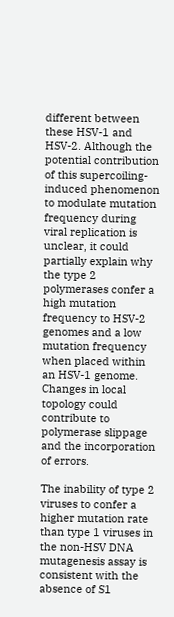different between these HSV-1 and HSV-2. Although the potential contribution of this supercoiling-induced phenomenon to modulate mutation frequency during viral replication is unclear, it could partially explain why the type 2 polymerases confer a high mutation frequency to HSV-2 genomes and a low mutation frequency when placed within an HSV-1 genome. Changes in local topology could contribute to polymerase slippage and the incorporation of errors.

The inability of type 2 viruses to confer a higher mutation rate than type 1 viruses in the non-HSV DNA mutagenesis assay is consistent with the absence of S1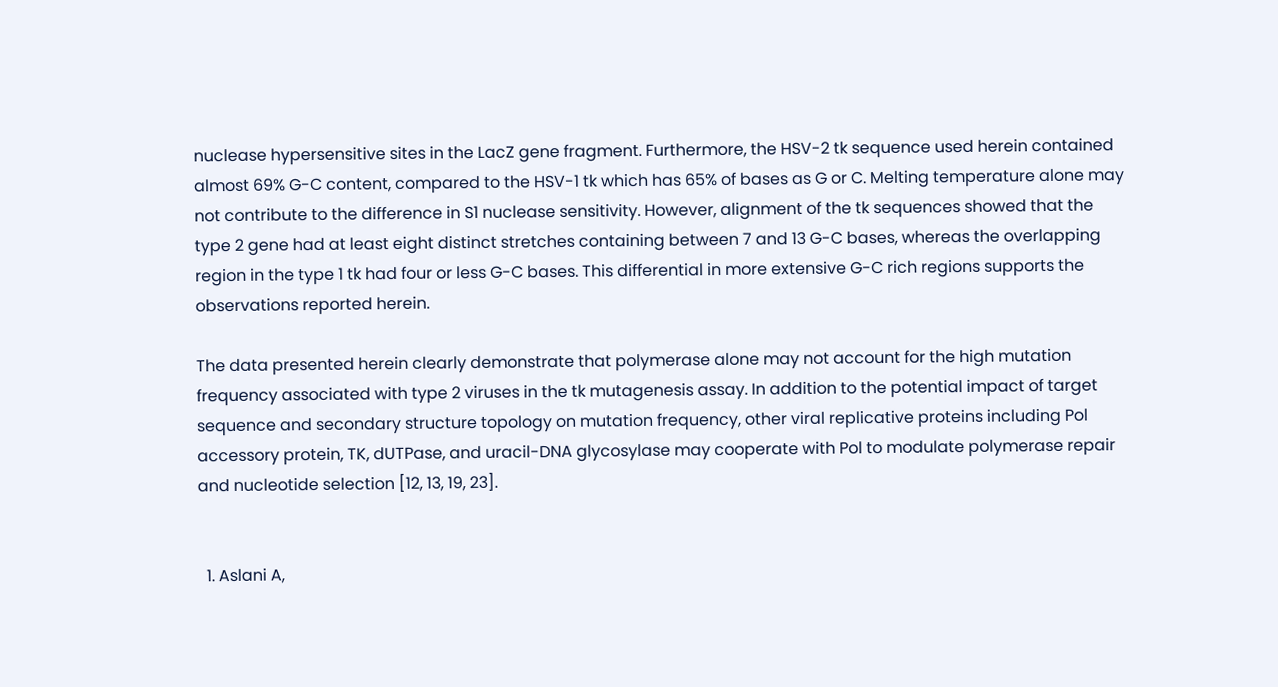nuclease hypersensitive sites in the LacZ gene fragment. Furthermore, the HSV-2 tk sequence used herein contained almost 69% G-C content, compared to the HSV-1 tk which has 65% of bases as G or C. Melting temperature alone may not contribute to the difference in S1 nuclease sensitivity. However, alignment of the tk sequences showed that the type 2 gene had at least eight distinct stretches containing between 7 and 13 G-C bases, whereas the overlapping region in the type 1 tk had four or less G-C bases. This differential in more extensive G-C rich regions supports the observations reported herein.

The data presented herein clearly demonstrate that polymerase alone may not account for the high mutation frequency associated with type 2 viruses in the tk mutagenesis assay. In addition to the potential impact of target sequence and secondary structure topology on mutation frequency, other viral replicative proteins including Pol accessory protein, TK, dUTPase, and uracil-DNA glycosylase may cooperate with Pol to modulate polymerase repair and nucleotide selection [12, 13, 19, 23].


  1. Aslani A,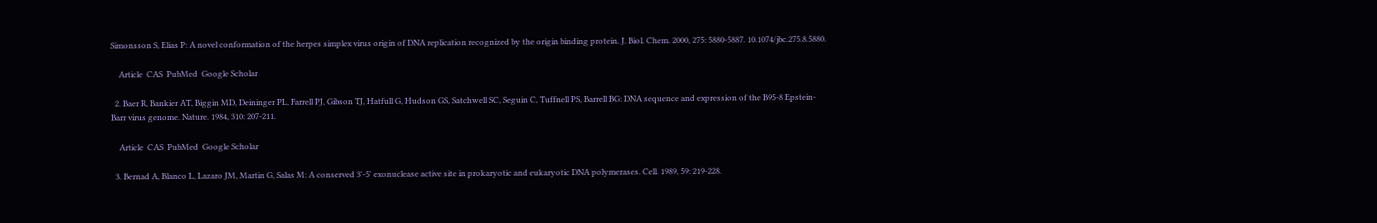Simonsson S, Elias P: A novel conformation of the herpes simplex virus origin of DNA replication recognized by the origin binding protein. J. Biol. Chem. 2000, 275: 5880-5887. 10.1074/jbc.275.8.5880.

    Article  CAS  PubMed  Google Scholar

  2. Baer R, Bankier AT, Biggin MD, Deininger PL, Farrell PJ, Gibson TJ, Hatfull G, Hudson GS, Satchwell SC, Seguin C, Tuffnell PS, Barrell BG: DNA sequence and expression of the B95-8 Epstein-Barr virus genome. Nature. 1984, 310: 207-211.

    Article  CAS  PubMed  Google Scholar

  3. Bernad A, Blanco L, Lazaro JM, Martin G, Salas M: A conserved 3'-5' exonuclease active site in prokaryotic and eukaryotic DNA polymerases. Cell. 1989, 59: 219-228.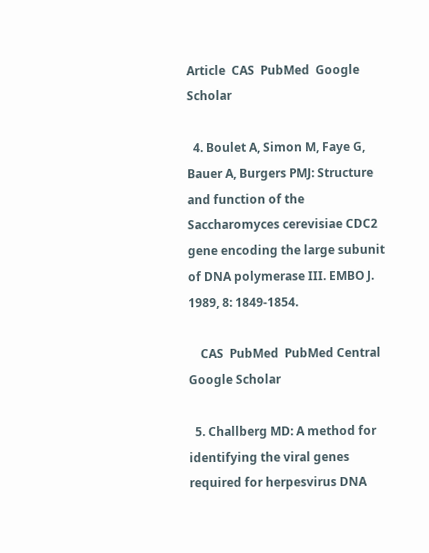Article  CAS  PubMed  Google Scholar

  4. Boulet A, Simon M, Faye G, Bauer A, Burgers PMJ: Structure and function of the Saccharomyces cerevisiae CDC2 gene encoding the large subunit of DNA polymerase III. EMBO J. 1989, 8: 1849-1854.

    CAS  PubMed  PubMed Central  Google Scholar

  5. Challberg MD: A method for identifying the viral genes required for herpesvirus DNA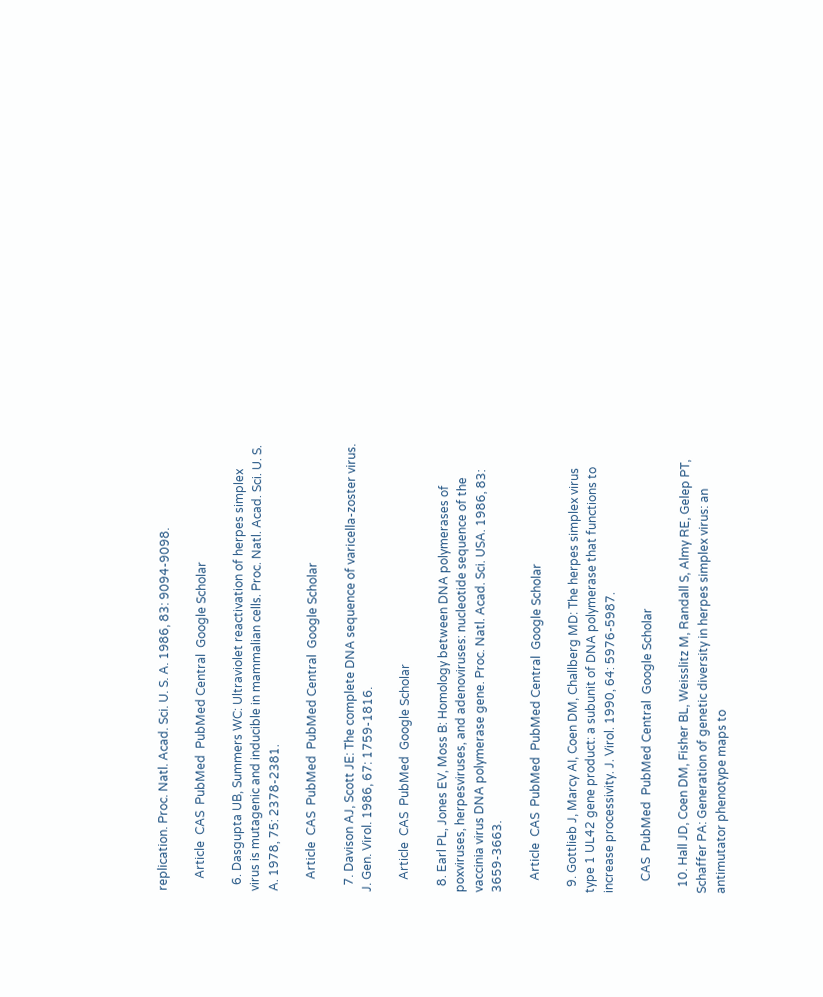replication. Proc. Natl. Acad. Sci. U. S. A. 1986, 83: 9094-9098.

    Article  CAS  PubMed  PubMed Central  Google Scholar

  6. Dasgupta UB, Summers WC: Ultraviolet reactivation of herpes simplex virus is mutagenic and inducible in mammalian cells. Proc. Natl. Acad. Sci. U. S. A. 1978, 75: 2378-2381.

    Article  CAS  PubMed  PubMed Central  Google Scholar

  7. Davison AJ, Scott JE: The complete DNA sequence of varicella-zoster virus. J. Gen. Virol. 1986, 67: 1759-1816.

    Article  CAS  PubMed  Google Scholar

  8. Earl PL, Jones EV, Moss B: Homology between DNA polymerases of poxviruses, herpesviruses, and adenoviruses: nucleotide sequence of the vaccinia virus DNA polymerase gene. Proc. Natl. Acad. Sci. USA. 1986, 83: 3659-3663.

    Article  CAS  PubMed  PubMed Central  Google Scholar

  9. Gottlieb J, Marcy AI, Coen DM, Challberg MD: The herpes simplex virus type 1 UL42 gene product: a subunit of DNA polymerase that functions to increase processivity. J. Virol. 1990, 64: 5976-5987.

    CAS  PubMed  PubMed Central  Google Scholar

  10. Hall JD, Coen DM, Fisher BL, Weisslitz M, Randall S, Almy RE, Gelep PT, Schaffer PA: Generation of genetic diversity in herpes simplex virus: an antimutator phenotype maps to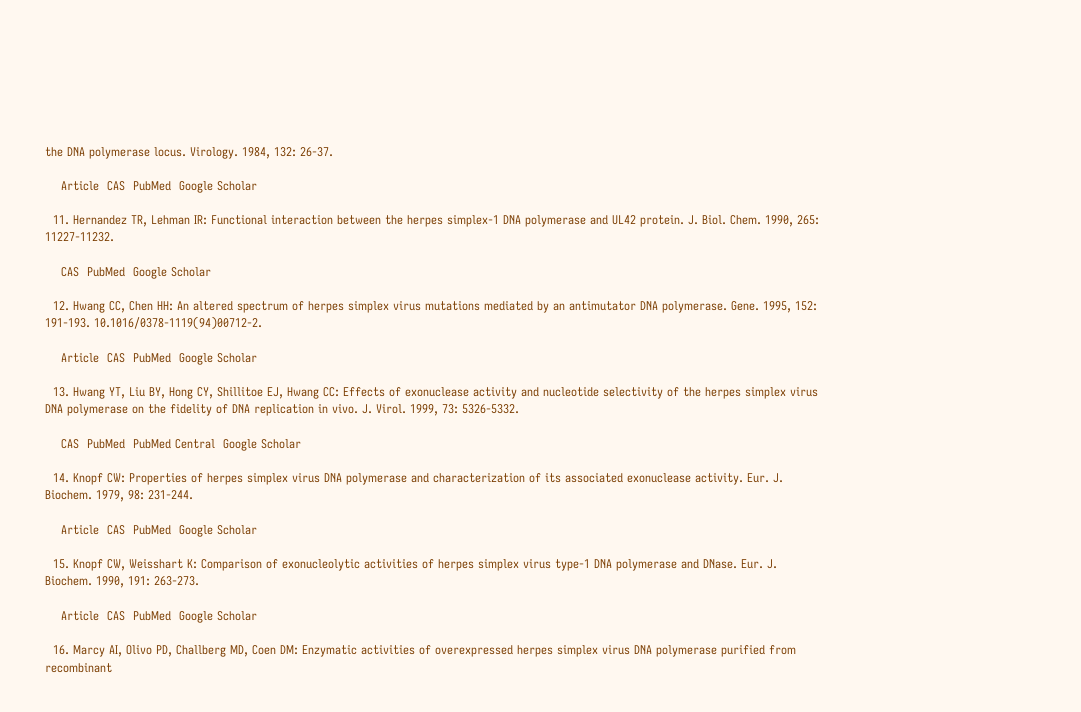the DNA polymerase locus. Virology. 1984, 132: 26-37.

    Article  CAS  PubMed  Google Scholar

  11. Hernandez TR, Lehman IR: Functional interaction between the herpes simplex-1 DNA polymerase and UL42 protein. J. Biol. Chem. 1990, 265: 11227-11232.

    CAS  PubMed  Google Scholar

  12. Hwang CC, Chen HH: An altered spectrum of herpes simplex virus mutations mediated by an antimutator DNA polymerase. Gene. 1995, 152: 191-193. 10.1016/0378-1119(94)00712-2.

    Article  CAS  PubMed  Google Scholar

  13. Hwang YT, Liu BY, Hong CY, Shillitoe EJ, Hwang CC: Effects of exonuclease activity and nucleotide selectivity of the herpes simplex virus DNA polymerase on the fidelity of DNA replication in vivo. J. Virol. 1999, 73: 5326-5332.

    CAS  PubMed  PubMed Central  Google Scholar

  14. Knopf CW: Properties of herpes simplex virus DNA polymerase and characterization of its associated exonuclease activity. Eur. J. Biochem. 1979, 98: 231-244.

    Article  CAS  PubMed  Google Scholar

  15. Knopf CW, Weisshart K: Comparison of exonucleolytic activities of herpes simplex virus type-1 DNA polymerase and DNase. Eur. J. Biochem. 1990, 191: 263-273.

    Article  CAS  PubMed  Google Scholar

  16. Marcy AI, Olivo PD, Challberg MD, Coen DM: Enzymatic activities of overexpressed herpes simplex virus DNA polymerase purified from recombinant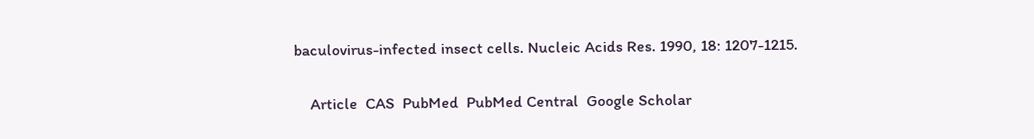baculovirus-infected insect cells. Nucleic Acids Res. 1990, 18: 1207-1215.

    Article  CAS  PubMed  PubMed Central  Google Scholar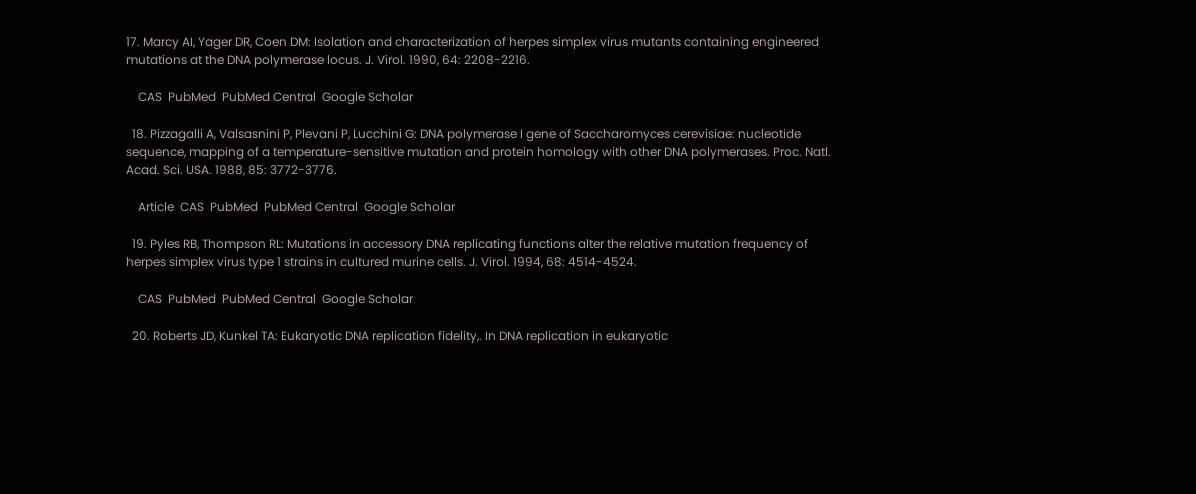17. Marcy AI, Yager DR, Coen DM: Isolation and characterization of herpes simplex virus mutants containing engineered mutations at the DNA polymerase locus. J. Virol. 1990, 64: 2208-2216.

    CAS  PubMed  PubMed Central  Google Scholar

  18. Pizzagalli A, Valsasnini P, Plevani P, Lucchini G: DNA polymerase I gene of Saccharomyces cerevisiae: nucleotide sequence, mapping of a temperature-sensitive mutation and protein homology with other DNA polymerases. Proc. Natl. Acad. Sci. USA. 1988, 85: 3772-3776.

    Article  CAS  PubMed  PubMed Central  Google Scholar

  19. Pyles RB, Thompson RL: Mutations in accessory DNA replicating functions alter the relative mutation frequency of herpes simplex virus type 1 strains in cultured murine cells. J. Virol. 1994, 68: 4514-4524.

    CAS  PubMed  PubMed Central  Google Scholar

  20. Roberts JD, Kunkel TA: Eukaryotic DNA replication fidelity,. In DNA replication in eukaryotic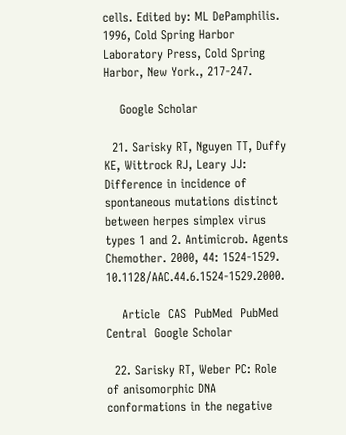cells. Edited by: ML DePamphilis. 1996, Cold Spring Harbor Laboratory Press, Cold Spring Harbor, New York., 217-247.

    Google Scholar

  21. Sarisky RT, Nguyen TT, Duffy KE, Wittrock RJ, Leary JJ: Difference in incidence of spontaneous mutations distinct between herpes simplex virus types 1 and 2. Antimicrob. Agents Chemother. 2000, 44: 1524-1529. 10.1128/AAC.44.6.1524-1529.2000.

    Article  CAS  PubMed  PubMed Central  Google Scholar

  22. Sarisky RT, Weber PC: Role of anisomorphic DNA conformations in the negative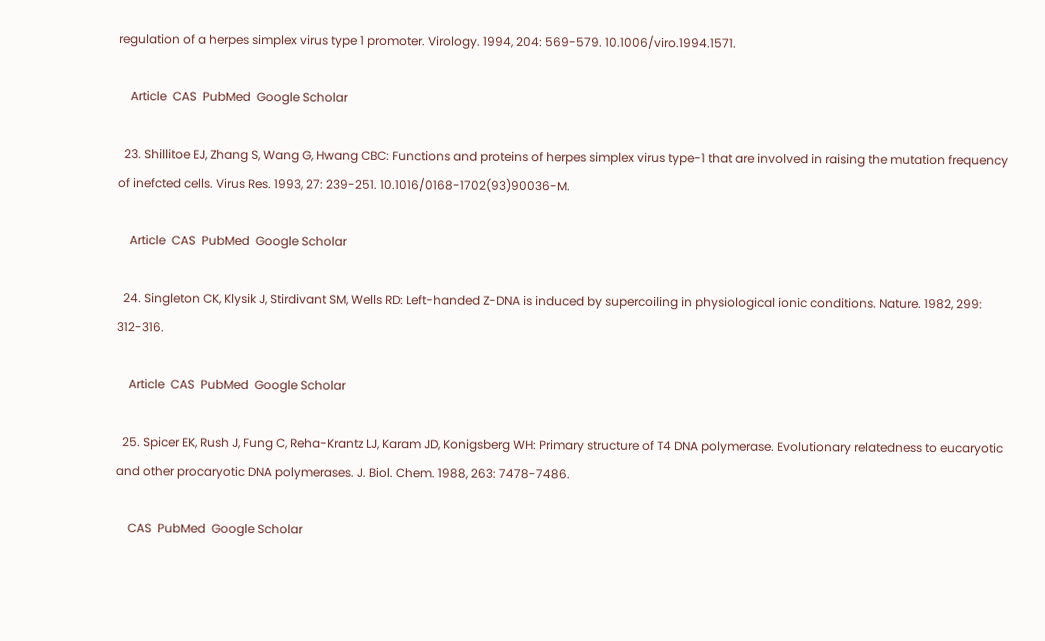regulation of a herpes simplex virus type 1 promoter. Virology. 1994, 204: 569-579. 10.1006/viro.1994.1571.

    Article  CAS  PubMed  Google Scholar

  23. Shillitoe EJ, Zhang S, Wang G, Hwang CBC: Functions and proteins of herpes simplex virus type-1 that are involved in raising the mutation frequency of inefcted cells. Virus Res. 1993, 27: 239-251. 10.1016/0168-1702(93)90036-M.

    Article  CAS  PubMed  Google Scholar

  24. Singleton CK, Klysik J, Stirdivant SM, Wells RD: Left-handed Z-DNA is induced by supercoiling in physiological ionic conditions. Nature. 1982, 299: 312-316.

    Article  CAS  PubMed  Google Scholar

  25. Spicer EK, Rush J, Fung C, Reha-Krantz LJ, Karam JD, Konigsberg WH: Primary structure of T4 DNA polymerase. Evolutionary relatedness to eucaryotic and other procaryotic DNA polymerases. J. Biol. Chem. 1988, 263: 7478-7486.

    CAS  PubMed  Google Scholar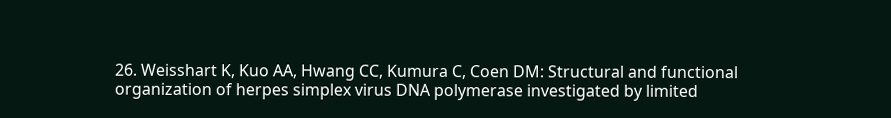26. Weisshart K, Kuo AA, Hwang CC, Kumura C, Coen DM: Structural and functional organization of herpes simplex virus DNA polymerase investigated by limited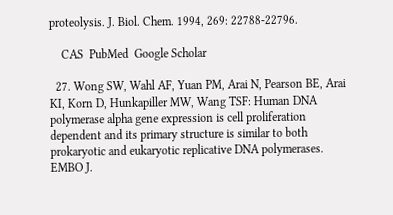proteolysis. J. Biol. Chem. 1994, 269: 22788-22796.

    CAS  PubMed  Google Scholar

  27. Wong SW, Wahl AF, Yuan PM, Arai N, Pearson BE, Arai KI, Korn D, Hunkapiller MW, Wang TSF: Human DNA polymerase alpha gene expression is cell proliferation dependent and its primary structure is similar to both prokaryotic and eukaryotic replicative DNA polymerases. EMBO J.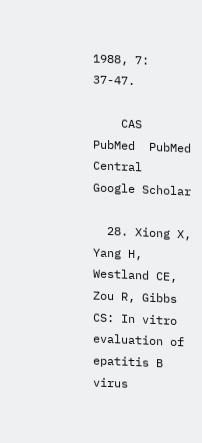1988, 7: 37-47.

    CAS  PubMed  PubMed Central  Google Scholar

  28. Xiong X, Yang H, Westland CE, Zou R, Gibbs CS: In vitro evaluation of epatitis B virus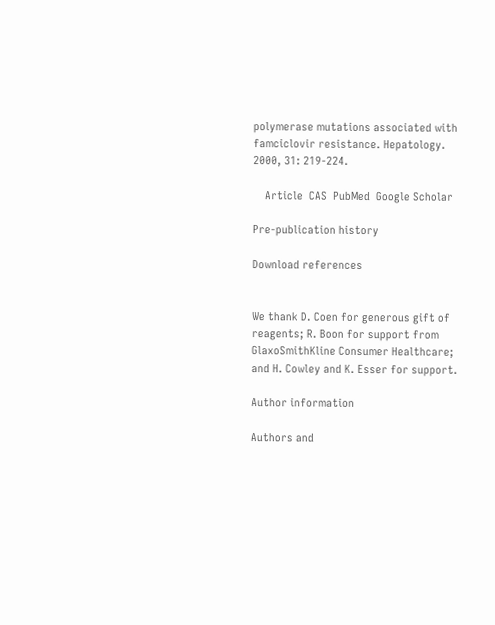polymerase mutations associated with famciclovir resistance. Hepatology. 2000, 31: 219-224.

    Article  CAS  PubMed  Google Scholar

Pre-publication history

Download references


We thank D. Coen for generous gift of reagents; R. Boon for support from GlaxoSmithKline Consumer Healthcare; and H. Cowley and K. Esser for support.

Author information

Authors and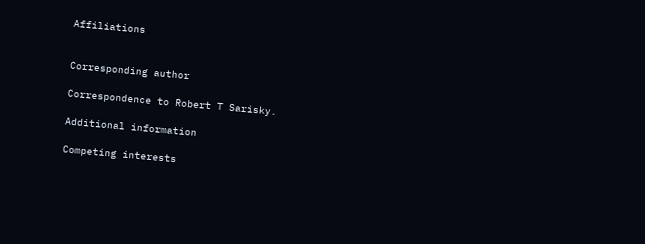Affiliations


Corresponding author

Correspondence to Robert T Sarisky.

Additional information

Competing interests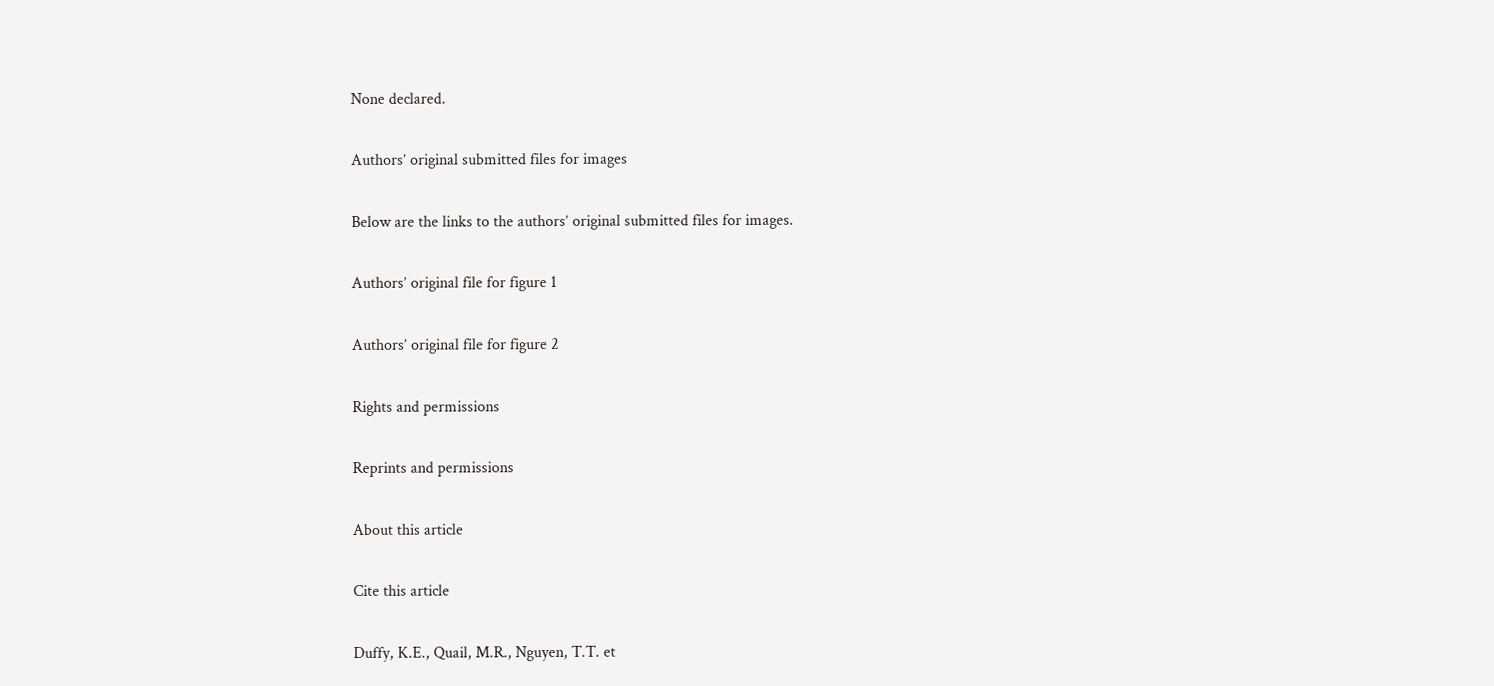None declared.

Authors’ original submitted files for images

Below are the links to the authors’ original submitted files for images.

Authors’ original file for figure 1

Authors’ original file for figure 2

Rights and permissions

Reprints and permissions

About this article

Cite this article

Duffy, K.E., Quail, M.R., Nguyen, T.T. et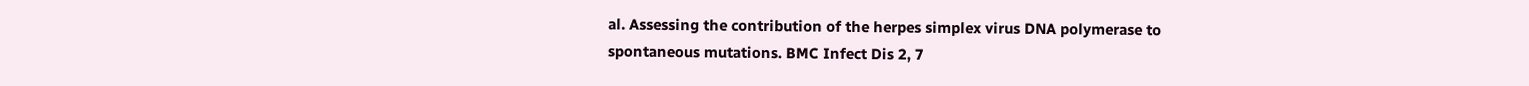al. Assessing the contribution of the herpes simplex virus DNA polymerase to spontaneous mutations. BMC Infect Dis 2, 7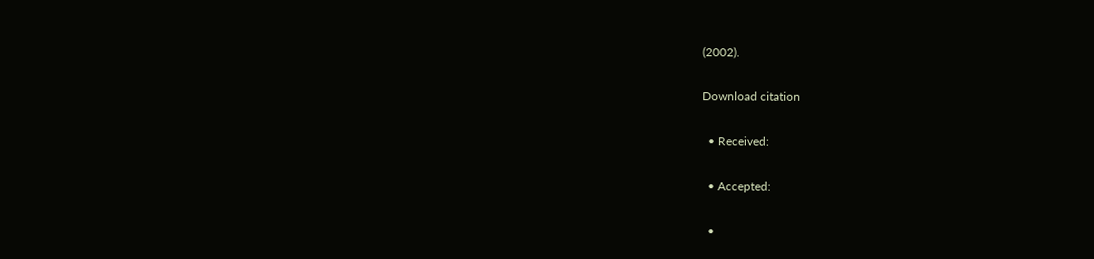(2002).

Download citation

  • Received:

  • Accepted:

  •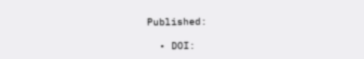Published:

  • DOI: